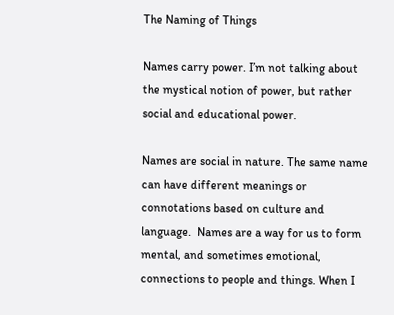The Naming of Things

Names carry power. I’m not talking about the mystical notion of power, but rather social and educational power.

Names are social in nature. The same name can have different meanings or connotations based on culture and language.  Names are a way for us to form mental, and sometimes emotional, connections to people and things. When I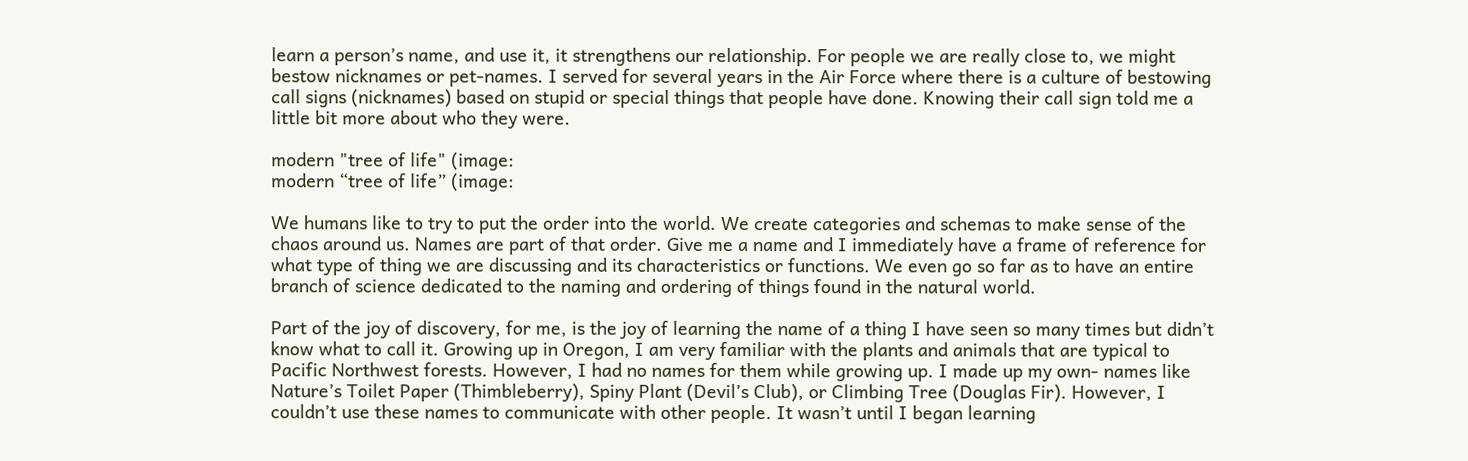learn a person’s name, and use it, it strengthens our relationship. For people we are really close to, we might bestow nicknames or pet-names. I served for several years in the Air Force where there is a culture of bestowing call signs (nicknames) based on stupid or special things that people have done. Knowing their call sign told me a little bit more about who they were.

modern "tree of life" (image:
modern “tree of life” (image:

We humans like to try to put the order into the world. We create categories and schemas to make sense of the chaos around us. Names are part of that order. Give me a name and I immediately have a frame of reference for what type of thing we are discussing and its characteristics or functions. We even go so far as to have an entire branch of science dedicated to the naming and ordering of things found in the natural world.

Part of the joy of discovery, for me, is the joy of learning the name of a thing I have seen so many times but didn’t know what to call it. Growing up in Oregon, I am very familiar with the plants and animals that are typical to Pacific Northwest forests. However, I had no names for them while growing up. I made up my own- names like Nature’s Toilet Paper (Thimbleberry), Spiny Plant (Devil’s Club), or Climbing Tree (Douglas Fir). However, I couldn’t use these names to communicate with other people. It wasn’t until I began learning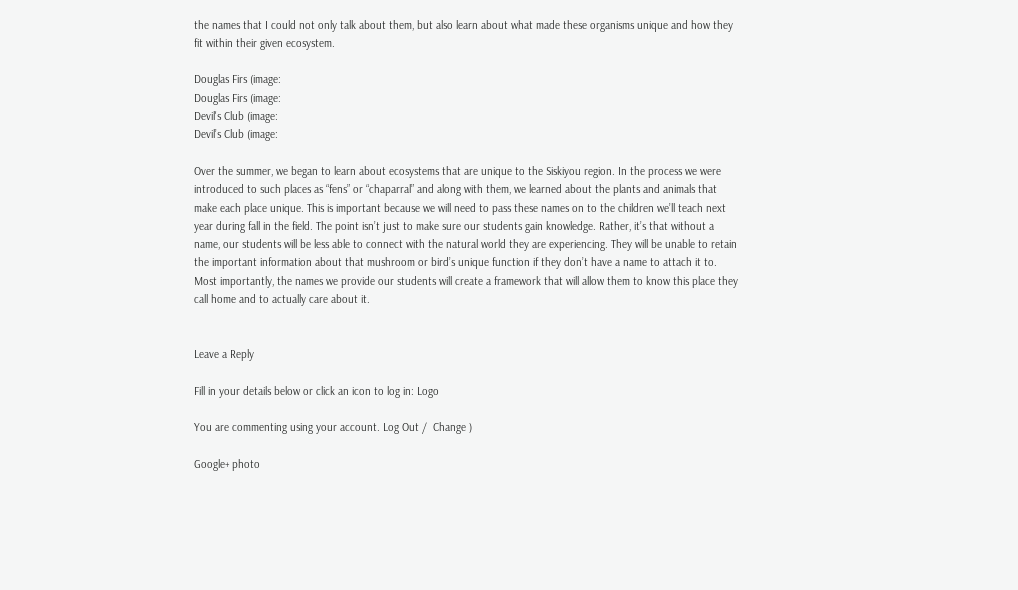the names that I could not only talk about them, but also learn about what made these organisms unique and how they fit within their given ecosystem.

Douglas Firs (image:
Douglas Firs (image:
Devil's Club (image:
Devil’s Club (image:

Over the summer, we began to learn about ecosystems that are unique to the Siskiyou region. In the process we were introduced to such places as “fens” or “chaparral” and along with them, we learned about the plants and animals that make each place unique. This is important because we will need to pass these names on to the children we’ll teach next year during fall in the field. The point isn’t just to make sure our students gain knowledge. Rather, it’s that without a name, our students will be less able to connect with the natural world they are experiencing. They will be unable to retain the important information about that mushroom or bird’s unique function if they don’t have a name to attach it to. Most importantly, the names we provide our students will create a framework that will allow them to know this place they call home and to actually care about it.


Leave a Reply

Fill in your details below or click an icon to log in: Logo

You are commenting using your account. Log Out /  Change )

Google+ photo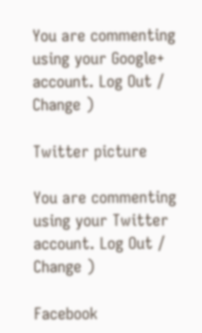You are commenting using your Google+ account. Log Out /  Change )

Twitter picture

You are commenting using your Twitter account. Log Out /  Change )

Facebook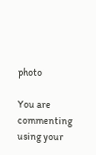photo

You are commenting using your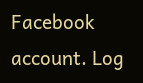Facebook account. Log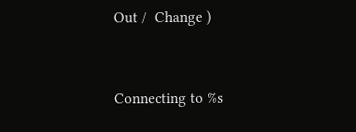Out /  Change )


Connecting to %s